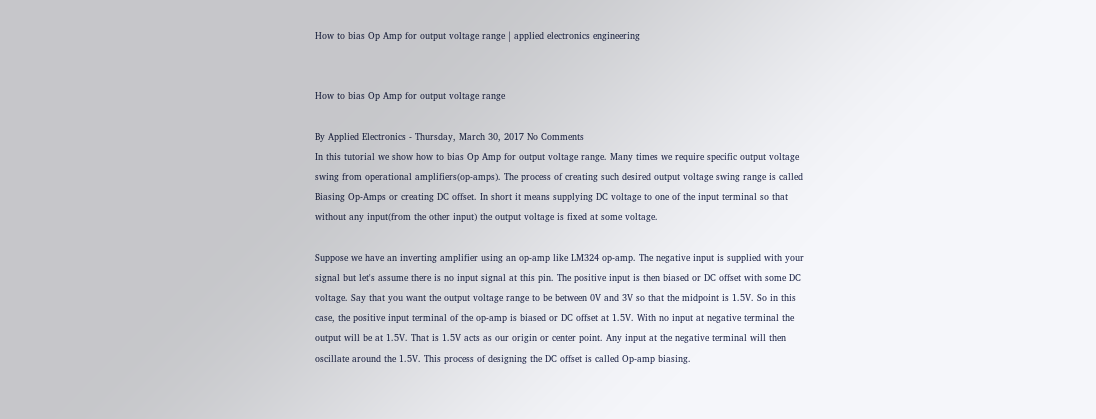How to bias Op Amp for output voltage range | applied electronics engineering


How to bias Op Amp for output voltage range

By Applied Electronics - Thursday, March 30, 2017 No Comments
In this tutorial we show how to bias Op Amp for output voltage range. Many times we require specific output voltage swing from operational amplifiers(op-amps). The process of creating such desired output voltage swing range is called Biasing Op-Amps or creating DC offset. In short it means supplying DC voltage to one of the input terminal so that without any input(from the other input) the output voltage is fixed at some voltage.

Suppose we have an inverting amplifier using an op-amp like LM324 op-amp. The negative input is supplied with your signal but let's assume there is no input signal at this pin. The positive input is then biased or DC offset with some DC voltage. Say that you want the output voltage range to be between 0V and 3V so that the midpoint is 1.5V. So in this case, the positive input terminal of the op-amp is biased or DC offset at 1.5V. With no input at negative terminal the output will be at 1.5V. That is 1.5V acts as our origin or center point. Any input at the negative terminal will then oscillate around the 1.5V. This process of designing the DC offset is called Op-amp biasing.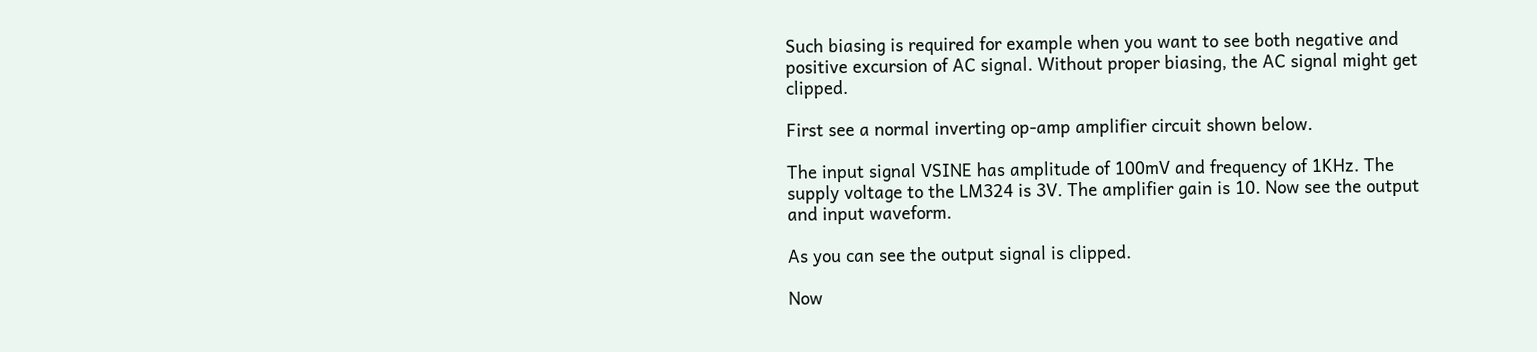Such biasing is required for example when you want to see both negative and positive excursion of AC signal. Without proper biasing, the AC signal might get clipped.

First see a normal inverting op-amp amplifier circuit shown below.

The input signal VSINE has amplitude of 100mV and frequency of 1KHz. The supply voltage to the LM324 is 3V. The amplifier gain is 10. Now see the output and input waveform.

As you can see the output signal is clipped.

Now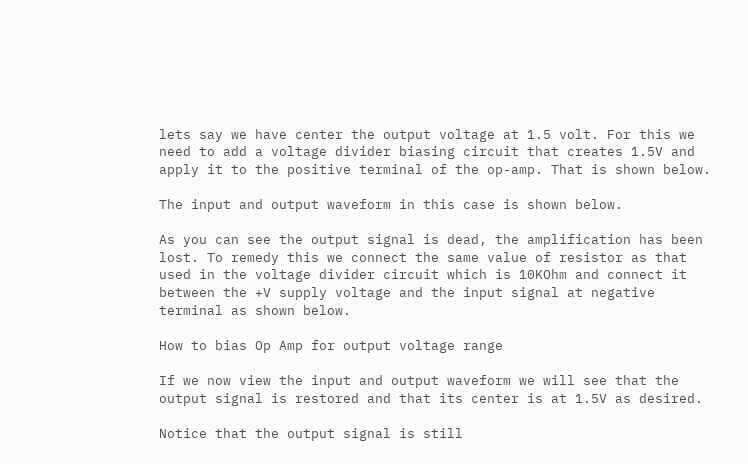lets say we have center the output voltage at 1.5 volt. For this we need to add a voltage divider biasing circuit that creates 1.5V and apply it to the positive terminal of the op-amp. That is shown below.

The input and output waveform in this case is shown below.

As you can see the output signal is dead, the amplification has been lost. To remedy this we connect the same value of resistor as that used in the voltage divider circuit which is 10KOhm and connect it between the +V supply voltage and the input signal at negative terminal as shown below.

How to bias Op Amp for output voltage range

If we now view the input and output waveform we will see that the output signal is restored and that its center is at 1.5V as desired.

Notice that the output signal is still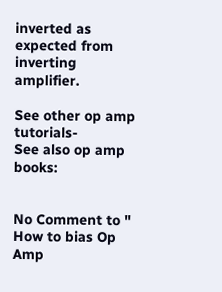inverted as expected from inverting amplifier.

See other op amp tutorials-
See also op amp books:


No Comment to " How to bias Op Amp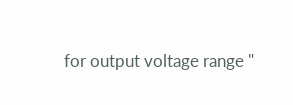for output voltage range "